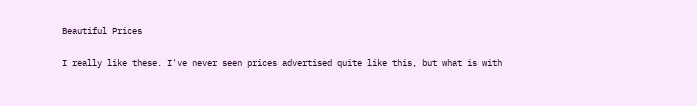Beautiful Prices

I really like these. I've never seen prices advertised quite like this, but what is with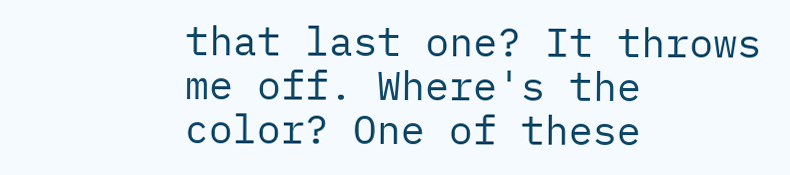that last one? It throws me off. Where's the color? One of these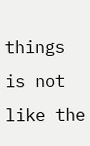things is not like the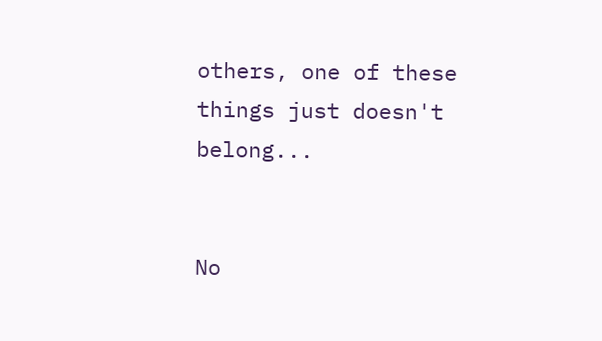others, one of these things just doesn't belong...


No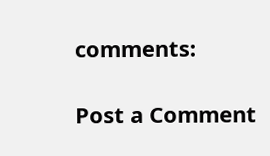comments:

Post a Comment